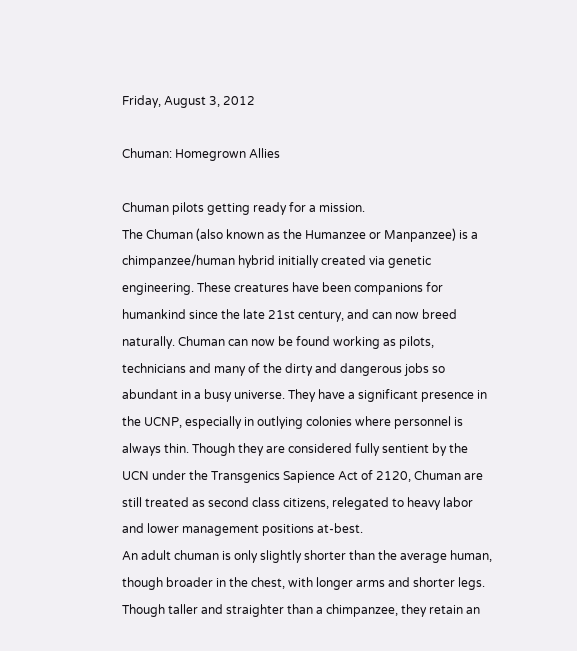Friday, August 3, 2012

Chuman: Homegrown Allies

Chuman pilots getting ready for a mission.
The Chuman (also known as the Humanzee or Manpanzee) is a chimpanzee/human hybrid initially created via genetic engineering. These creatures have been companions for humankind since the late 21st century, and can now breed naturally. Chuman can now be found working as pilots, technicians and many of the dirty and dangerous jobs so abundant in a busy universe. They have a significant presence in the UCNP, especially in outlying colonies where personnel is always thin. Though they are considered fully sentient by the UCN under the Transgenics Sapience Act of 2120, Chuman are still treated as second class citizens, relegated to heavy labor and lower management positions at-best.
An adult chuman is only slightly shorter than the average human, though broader in the chest, with longer arms and shorter legs. Though taller and straighter than a chimpanzee, they retain an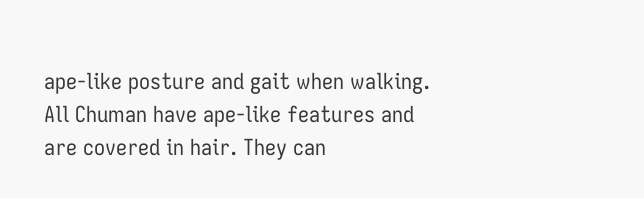ape-like posture and gait when walking. All Chuman have ape-like features and are covered in hair. They can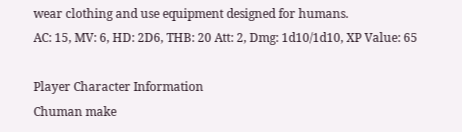wear clothing and use equipment designed for humans.
AC: 15, MV: 6, HD: 2D6, THB: 20 Att: 2, Dmg: 1d10/1d10, XP Value: 65

Player Character Information
Chuman make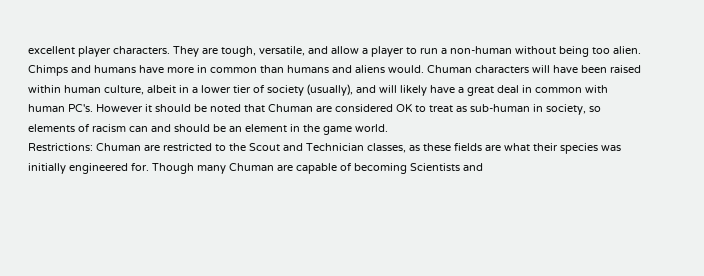excellent player characters. They are tough, versatile, and allow a player to run a non-human without being too alien. Chimps and humans have more in common than humans and aliens would. Chuman characters will have been raised within human culture, albeit in a lower tier of society (usually), and will likely have a great deal in common with human PC's. However it should be noted that Chuman are considered OK to treat as sub-human in society, so elements of racism can and should be an element in the game world.
Restrictions: Chuman are restricted to the Scout and Technician classes, as these fields are what their species was initially engineered for. Though many Chuman are capable of becoming Scientists and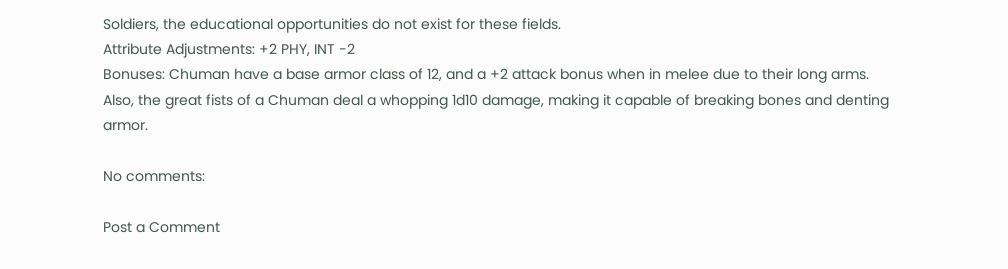Soldiers, the educational opportunities do not exist for these fields.
Attribute Adjustments: +2 PHY, INT -2
Bonuses: Chuman have a base armor class of 12, and a +2 attack bonus when in melee due to their long arms. Also, the great fists of a Chuman deal a whopping 1d10 damage, making it capable of breaking bones and denting armor.

No comments:

Post a Comment